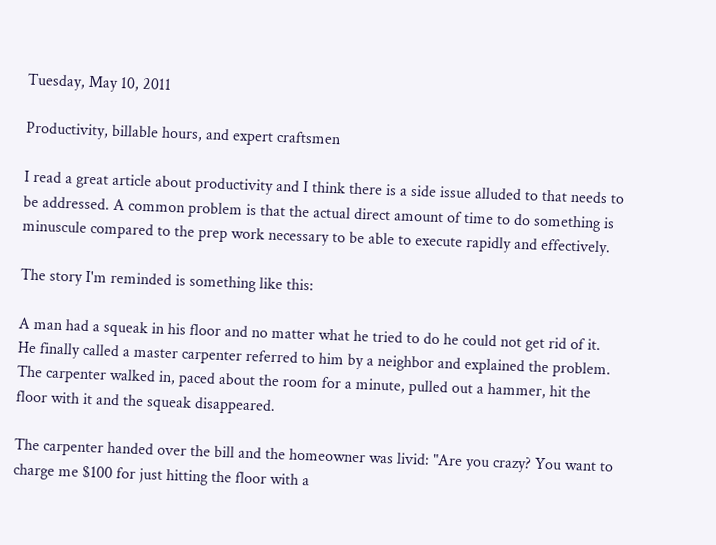Tuesday, May 10, 2011

Productivity, billable hours, and expert craftsmen

I read a great article about productivity and I think there is a side issue alluded to that needs to be addressed. A common problem is that the actual direct amount of time to do something is minuscule compared to the prep work necessary to be able to execute rapidly and effectively.

The story I'm reminded is something like this:

A man had a squeak in his floor and no matter what he tried to do he could not get rid of it. He finally called a master carpenter referred to him by a neighbor and explained the problem. The carpenter walked in, paced about the room for a minute, pulled out a hammer, hit the floor with it and the squeak disappeared.

The carpenter handed over the bill and the homeowner was livid: "Are you crazy? You want to charge me $100 for just hitting the floor with a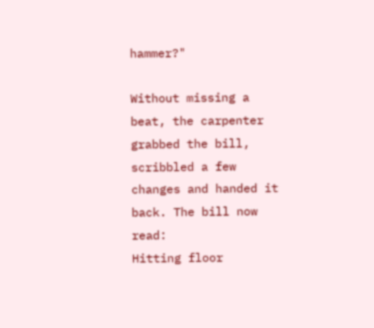hammer?"

Without missing a beat, the carpenter grabbed the bill, scribbled a few changes and handed it back. The bill now read:
Hitting floor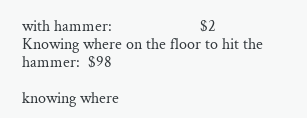with hammer:                      $2
Knowing where on the floor to hit the hammer:  $98

knowing where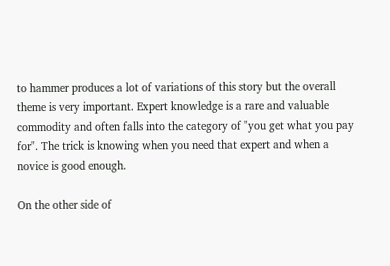to hammer produces a lot of variations of this story but the overall theme is very important. Expert knowledge is a rare and valuable commodity and often falls into the category of "you get what you pay for". The trick is knowing when you need that expert and when a novice is good enough.

On the other side of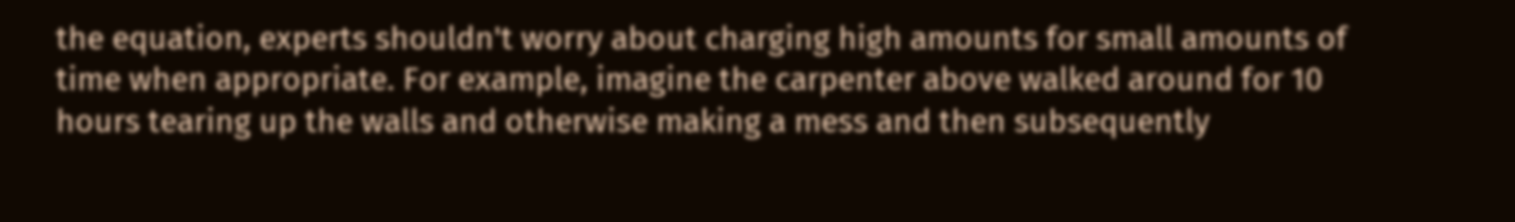the equation, experts shouldn't worry about charging high amounts for small amounts of time when appropriate. For example, imagine the carpenter above walked around for 10 hours tearing up the walls and otherwise making a mess and then subsequently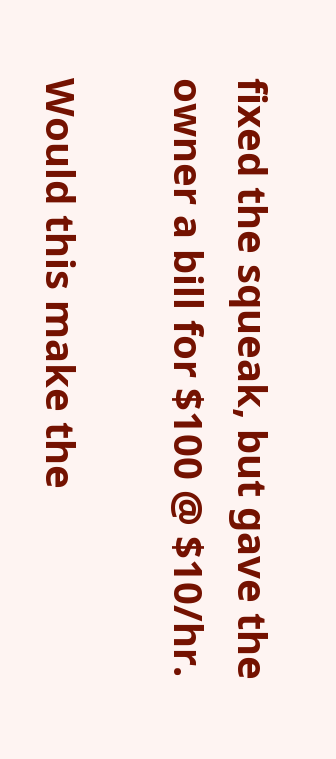fixed the squeak, but gave the owner a bill for $100 @ $10/hr.

Would this make the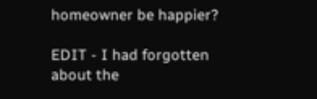homeowner be happier?

EDIT - I had forgotten about the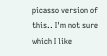picasso version of this.. I'm not sure which I like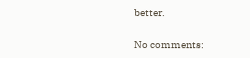better.

No comments: